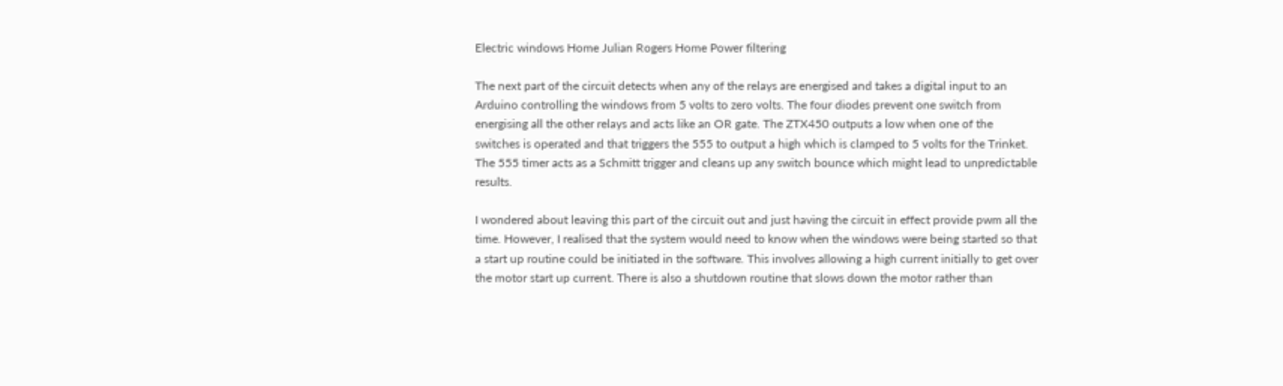Electric windows Home Julian Rogers Home Power filtering

The next part of the circuit detects when any of the relays are energised and takes a digital input to an Arduino controlling the windows from 5 volts to zero volts. The four diodes prevent one switch from energising all the other relays and acts like an OR gate. The ZTX450 outputs a low when one of the switches is operated and that triggers the 555 to output a high which is clamped to 5 volts for the Trinket. The 555 timer acts as a Schmitt trigger and cleans up any switch bounce which might lead to unpredictable results.

I wondered about leaving this part of the circuit out and just having the circuit in effect provide pwm all the time. However, I realised that the system would need to know when the windows were being started so that a start up routine could be initiated in the software. This involves allowing a high current initially to get over the motor start up current. There is also a shutdown routine that slows down the motor rather than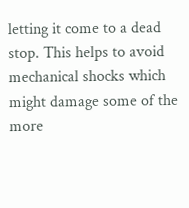letting it come to a dead stop. This helps to avoid mechanical shocks which might damage some of the more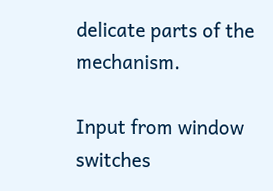delicate parts of the mechanism.

Input from window switches